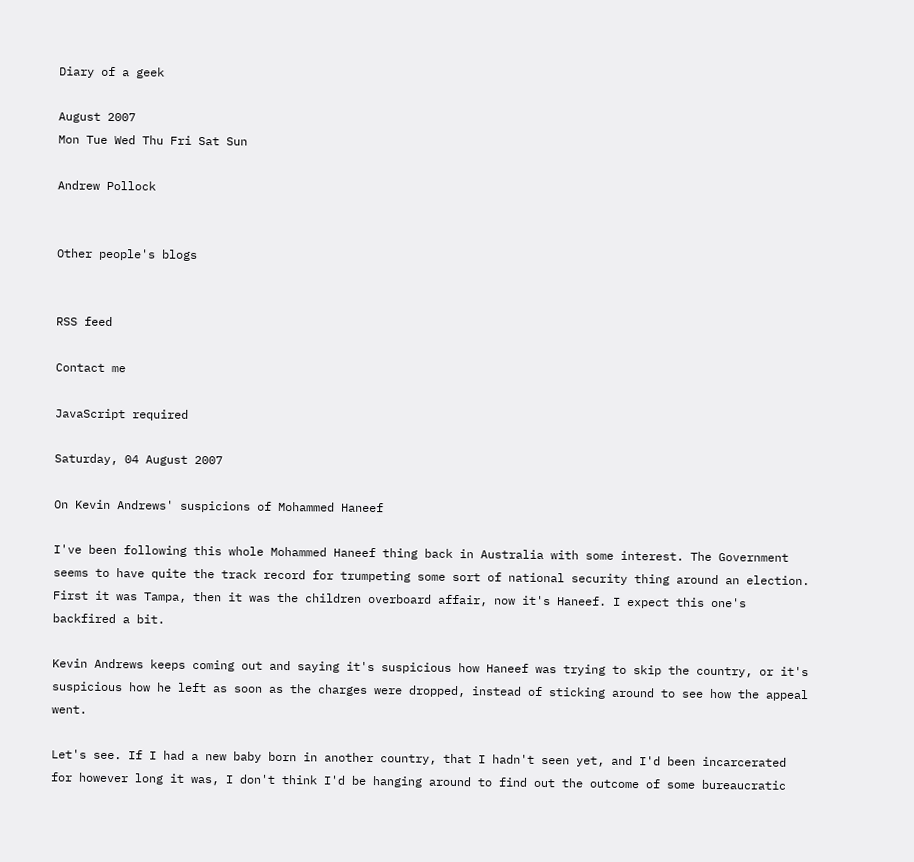Diary of a geek

August 2007
Mon Tue Wed Thu Fri Sat Sun

Andrew Pollock


Other people's blogs


RSS feed

Contact me

JavaScript required

Saturday, 04 August 2007

On Kevin Andrews' suspicions of Mohammed Haneef

I've been following this whole Mohammed Haneef thing back in Australia with some interest. The Government seems to have quite the track record for trumpeting some sort of national security thing around an election. First it was Tampa, then it was the children overboard affair, now it's Haneef. I expect this one's backfired a bit.

Kevin Andrews keeps coming out and saying it's suspicious how Haneef was trying to skip the country, or it's suspicious how he left as soon as the charges were dropped, instead of sticking around to see how the appeal went.

Let's see. If I had a new baby born in another country, that I hadn't seen yet, and I'd been incarcerated for however long it was, I don't think I'd be hanging around to find out the outcome of some bureaucratic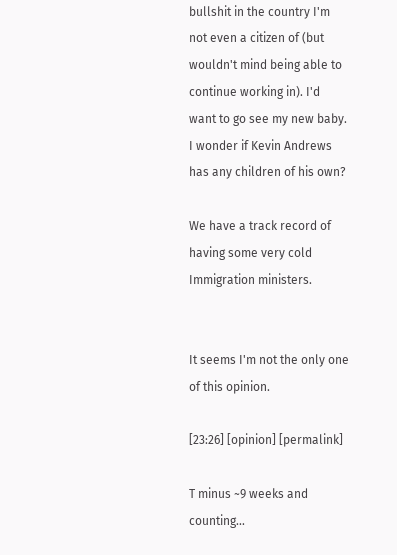bullshit in the country I'm not even a citizen of (but wouldn't mind being able to continue working in). I'd want to go see my new baby. I wonder if Kevin Andrews has any children of his own?

We have a track record of having some very cold Immigration ministers.


It seems I'm not the only one of this opinion.

[23:26] [opinion] [permalink]

T minus ~9 weeks and counting...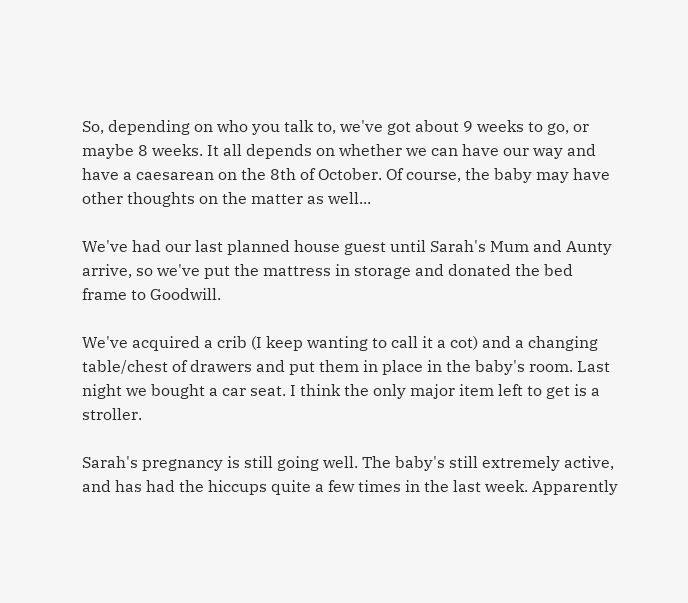So, depending on who you talk to, we've got about 9 weeks to go, or maybe 8 weeks. It all depends on whether we can have our way and have a caesarean on the 8th of October. Of course, the baby may have other thoughts on the matter as well...

We've had our last planned house guest until Sarah's Mum and Aunty arrive, so we've put the mattress in storage and donated the bed frame to Goodwill.

We've acquired a crib (I keep wanting to call it a cot) and a changing table/chest of drawers and put them in place in the baby's room. Last night we bought a car seat. I think the only major item left to get is a stroller.

Sarah's pregnancy is still going well. The baby's still extremely active, and has had the hiccups quite a few times in the last week. Apparently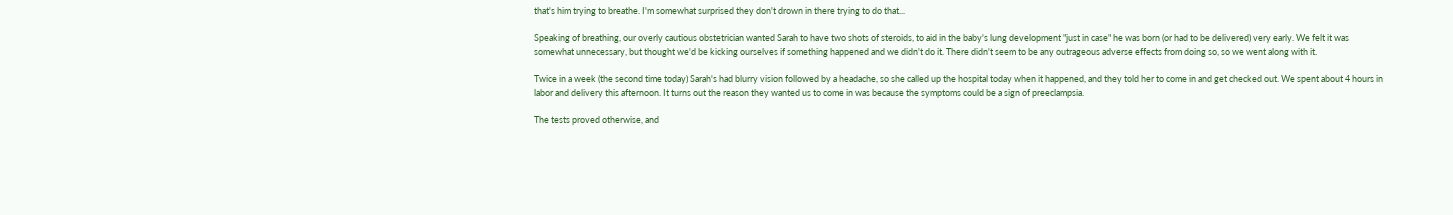that's him trying to breathe. I'm somewhat surprised they don't drown in there trying to do that...

Speaking of breathing, our overly cautious obstetrician wanted Sarah to have two shots of steroids, to aid in the baby's lung development "just in case" he was born (or had to be delivered) very early. We felt it was somewhat unnecessary, but thought we'd be kicking ourselves if something happened and we didn't do it. There didn't seem to be any outrageous adverse effects from doing so, so we went along with it.

Twice in a week (the second time today) Sarah's had blurry vision followed by a headache, so she called up the hospital today when it happened, and they told her to come in and get checked out. We spent about 4 hours in labor and delivery this afternoon. It turns out the reason they wanted us to come in was because the symptoms could be a sign of preeclampsia.

The tests proved otherwise, and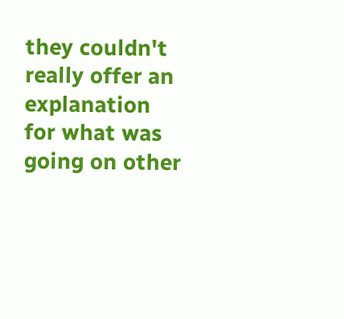they couldn't really offer an explanation for what was going on other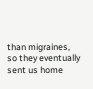than migraines, so they eventually sent us home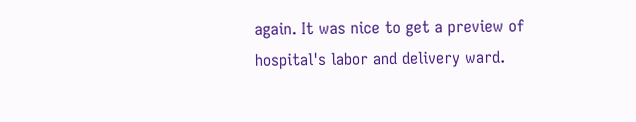again. It was nice to get a preview of hospital's labor and delivery ward.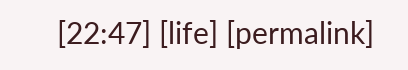[22:47] [life] [permalink]